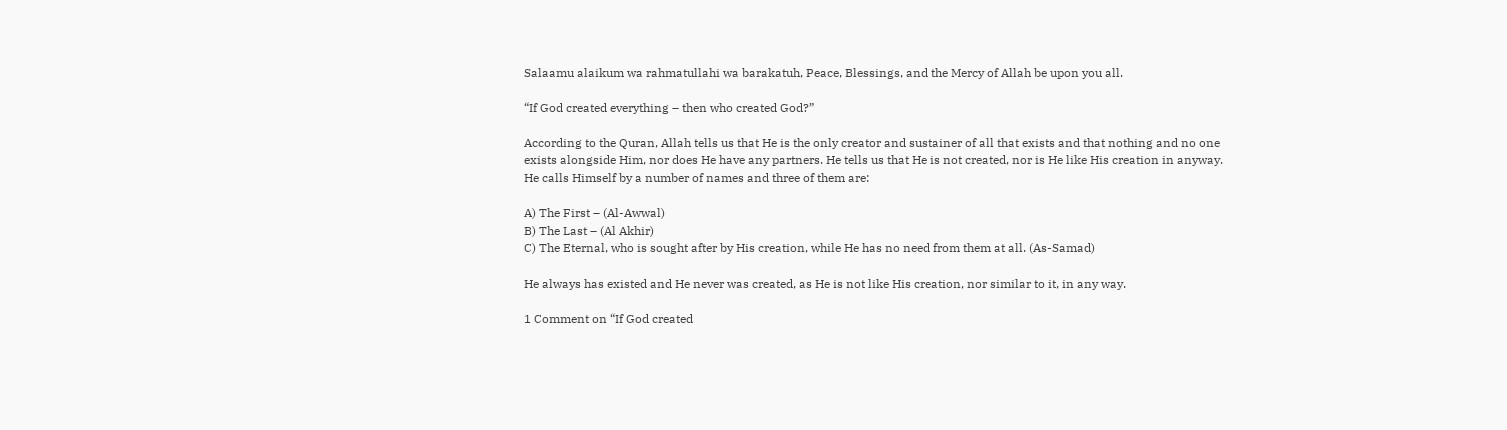Salaamu alaikum wa rahmatullahi wa barakatuh, Peace, Blessings, and the Mercy of Allah be upon you all.

“If God created everything – then who created God?”

According to the Quran, Allah tells us that He is the only creator and sustainer of all that exists and that nothing and no one exists alongside Him, nor does He have any partners. He tells us that He is not created, nor is He like His creation in anyway. He calls Himself by a number of names and three of them are:

A) The First – (Al-Awwal)
B) The Last – (Al Akhir)
C) The Eternal, who is sought after by His creation, while He has no need from them at all. (As-Samad)

He always has existed and He never was created, as He is not like His creation, nor similar to it, in any way.

1 Comment on “If God created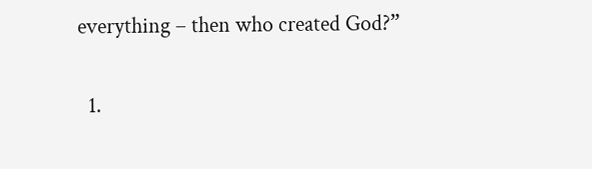everything – then who created God?”

  1.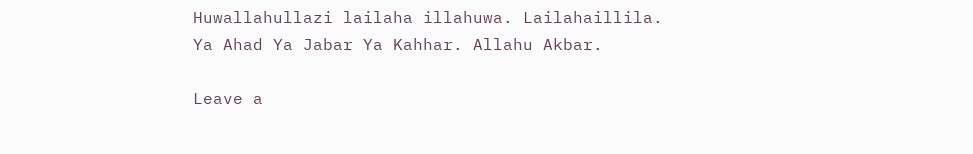Huwallahullazi lailaha illahuwa. Lailahaillila. Ya Ahad Ya Jabar Ya Kahhar. Allahu Akbar.

Leave a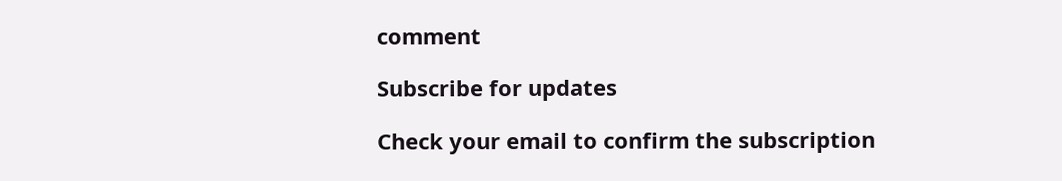comment

Subscribe for updates

Check your email to confirm the subscription